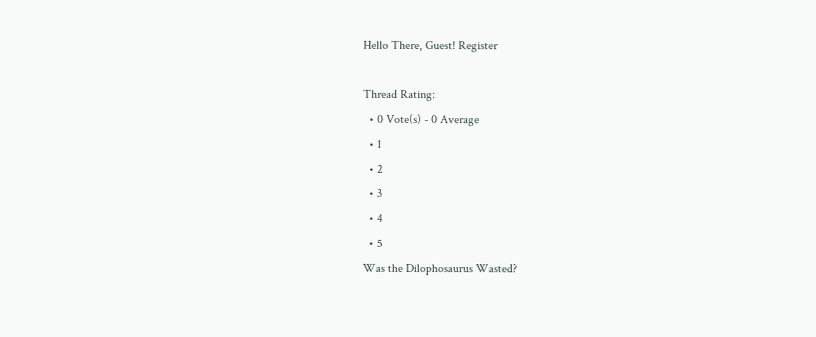Hello There, Guest! Register

Thread Rating:
  • 0 Vote(s) - 0 Average
  • 1
  • 2
  • 3
  • 4
  • 5
Was the Dilophosaurus Wasted?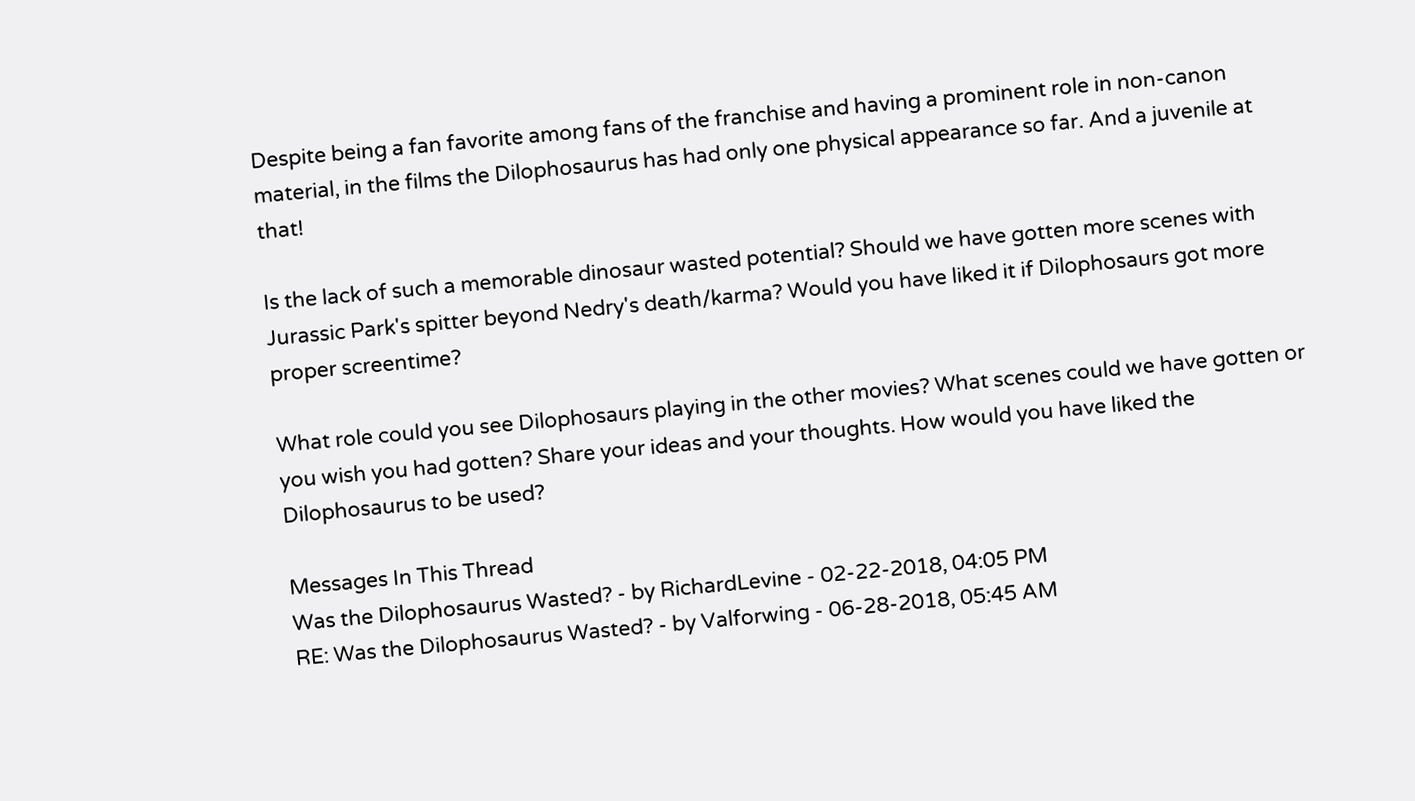Despite being a fan favorite among fans of the franchise and having a prominent role in non-canon material, in the films the Dilophosaurus has had only one physical appearance so far. And a juvenile at that!

Is the lack of such a memorable dinosaur wasted potential? Should we have gotten more scenes with Jurassic Park's spitter beyond Nedry's death/karma? Would you have liked it if Dilophosaurs got more proper screentime?

What role could you see Dilophosaurs playing in the other movies? What scenes could we have gotten or you wish you had gotten? Share your ideas and your thoughts. How would you have liked the Dilophosaurus to be used?

Messages In This Thread
Was the Dilophosaurus Wasted? - by RichardLevine - 02-22-2018, 04:05 PM
RE: Was the Dilophosaurus Wasted? - by Valforwing - 06-28-2018, 05:45 AM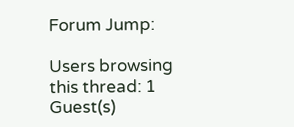Forum Jump:

Users browsing this thread: 1 Guest(s)